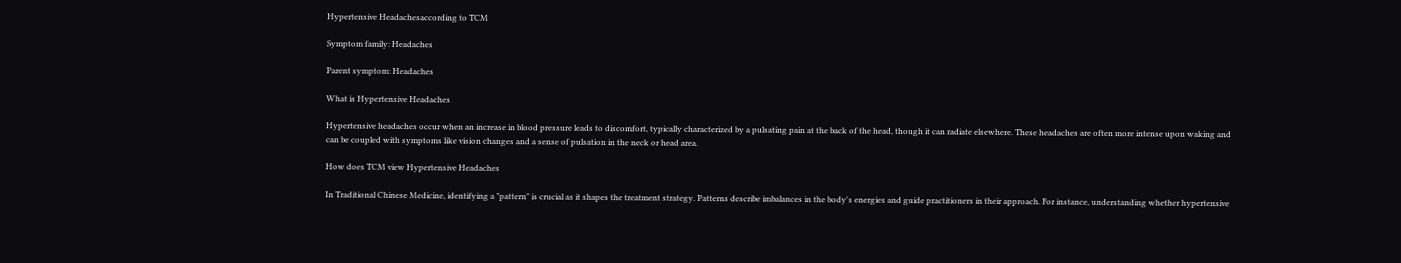Hypertensive Headachesaccording to TCM

Symptom family: Headaches

Parent symptom: Headaches

What is Hypertensive Headaches

Hypertensive headaches occur when an increase in blood pressure leads to discomfort, typically characterized by a pulsating pain at the back of the head, though it can radiate elsewhere. These headaches are often more intense upon waking and can be coupled with symptoms like vision changes and a sense of pulsation in the neck or head area.

How does TCM view Hypertensive Headaches

In Traditional Chinese Medicine, identifying a "pattern" is crucial as it shapes the treatment strategy. Patterns describe imbalances in the body's energies and guide practitioners in their approach. For instance, understanding whether hypertensive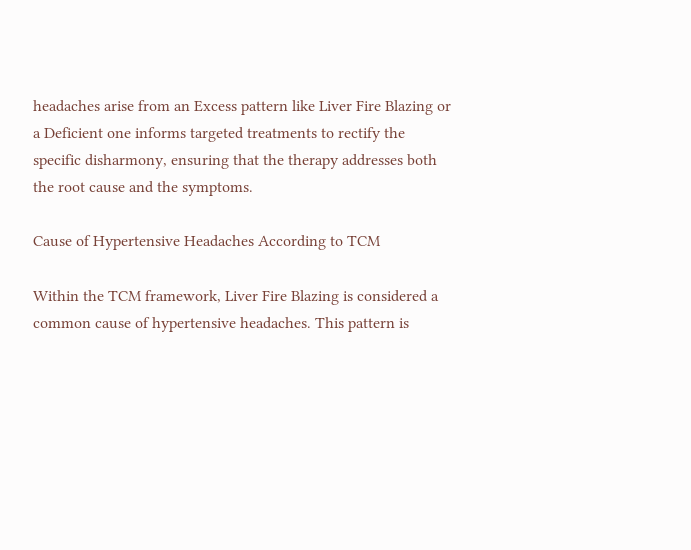headaches arise from an Excess pattern like Liver Fire Blazing or a Deficient one informs targeted treatments to rectify the specific disharmony, ensuring that the therapy addresses both the root cause and the symptoms.

Cause of Hypertensive Headaches According to TCM

Within the TCM framework, Liver Fire Blazing is considered a common cause of hypertensive headaches. This pattern is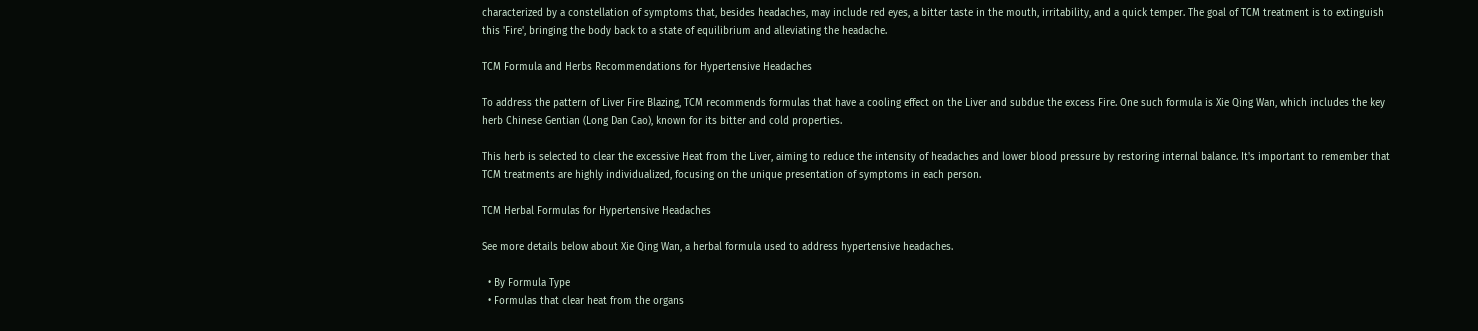characterized by a constellation of symptoms that, besides headaches, may include red eyes, a bitter taste in the mouth, irritability, and a quick temper. The goal of TCM treatment is to extinguish this 'Fire', bringing the body back to a state of equilibrium and alleviating the headache.

TCM Formula and Herbs Recommendations for Hypertensive Headaches

To address the pattern of Liver Fire Blazing, TCM recommends formulas that have a cooling effect on the Liver and subdue the excess Fire. One such formula is Xie Qing Wan, which includes the key herb Chinese Gentian (Long Dan Cao), known for its bitter and cold properties.

This herb is selected to clear the excessive Heat from the Liver, aiming to reduce the intensity of headaches and lower blood pressure by restoring internal balance. It's important to remember that TCM treatments are highly individualized, focusing on the unique presentation of symptoms in each person.

TCM Herbal Formulas for Hypertensive Headaches

See more details below about Xie Qing Wan, a herbal formula used to address hypertensive headaches.

  • By Formula Type
  • Formulas that clear heat from the organs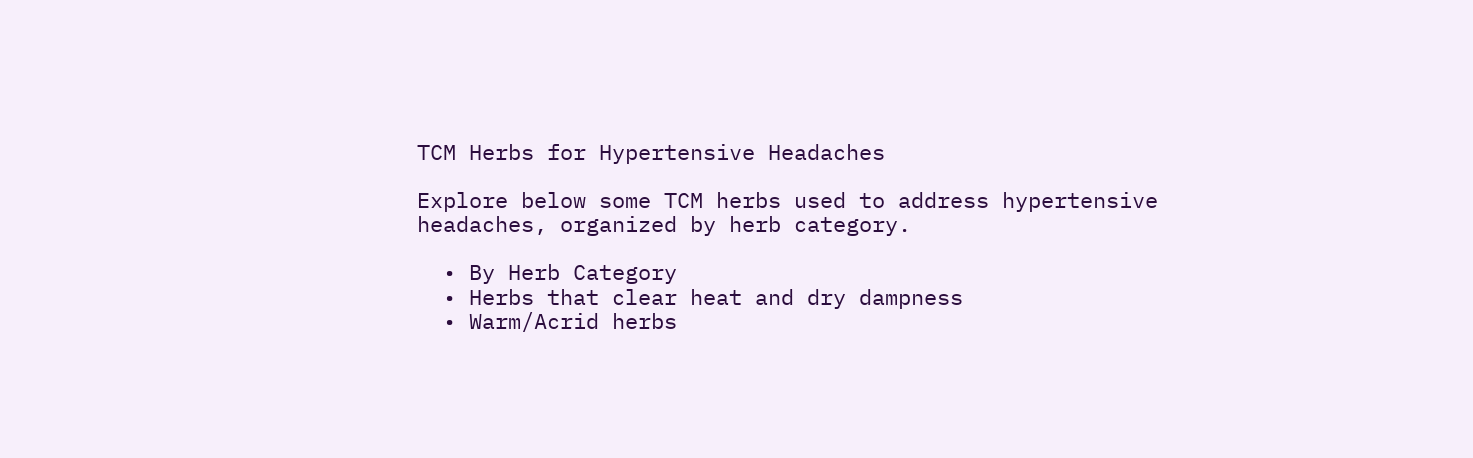TCM Herbs for Hypertensive Headaches

Explore below some TCM herbs used to address hypertensive headaches, organized by herb category.

  • By Herb Category
  • Herbs that clear heat and dry dampness
  • Warm/Acrid herbs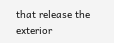that release the exterior